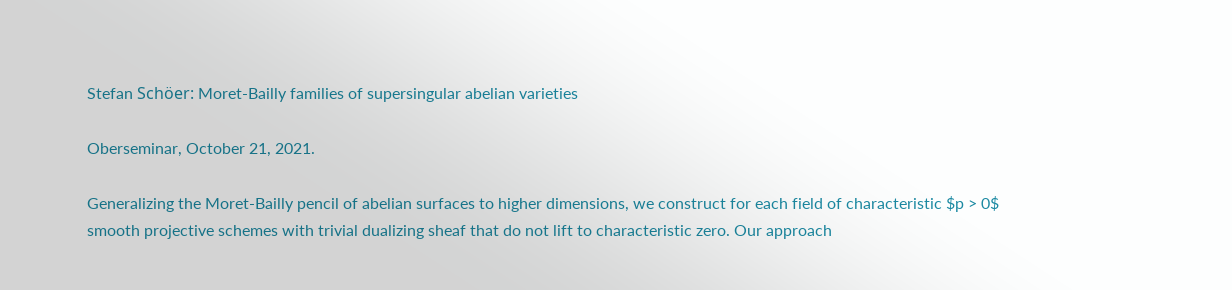Stefan Schöer: Moret-Bailly families of supersingular abelian varieties

Oberseminar, October 21, 2021.

Generalizing the Moret-Bailly pencil of abelian surfaces to higher dimensions, we construct for each field of characteristic $p > 0$ smooth projective schemes with trivial dualizing sheaf that do not lift to characteristic zero. Our approach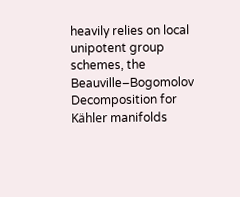heavily relies on local unipotent group schemes, the Beauville–Bogomolov Decomposition for Kähler manifolds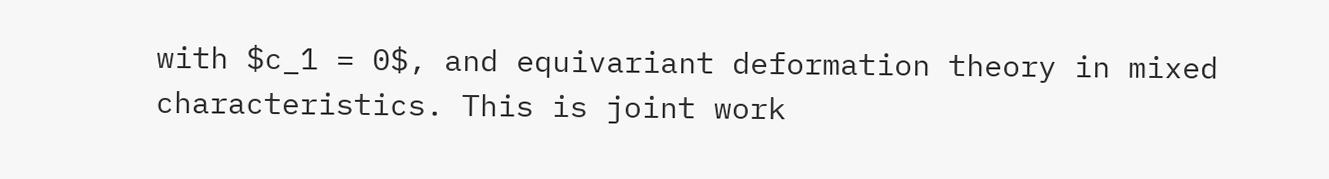with $c_1 = 0$, and equivariant deformation theory in mixed characteristics. This is joint work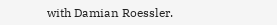with Damian Roessler.